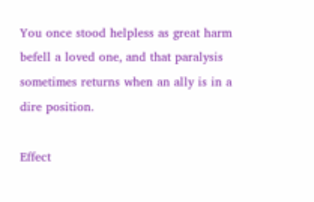You once stood helpless as great harm befell a loved one, and that paralysis sometimes returns when an ally is in a dire position.

Effect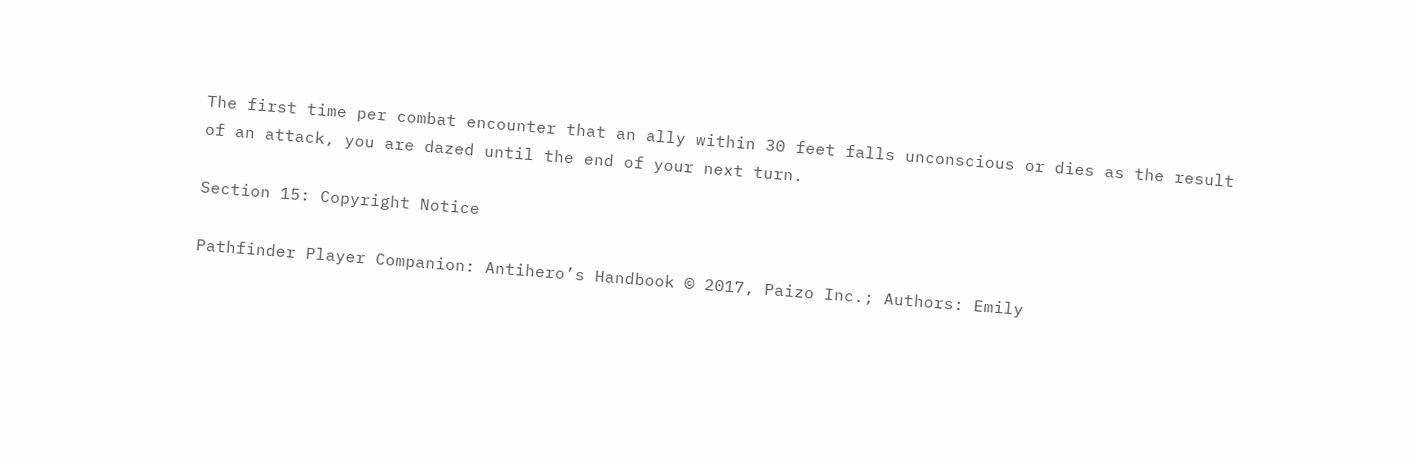The first time per combat encounter that an ally within 30 feet falls unconscious or dies as the result of an attack, you are dazed until the end of your next turn.

Section 15: Copyright Notice

Pathfinder Player Companion: Antihero’s Handbook © 2017, Paizo Inc.; Authors: Emily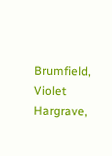Brumfield, Violet Hargrave,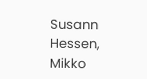Susann Hessen, Mikko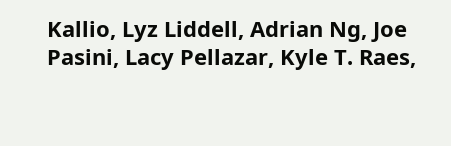Kallio, Lyz Liddell, Adrian Ng, Joe Pasini, Lacy Pellazar, Kyle T. Raes,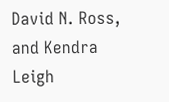David N. Ross, and Kendra Leigh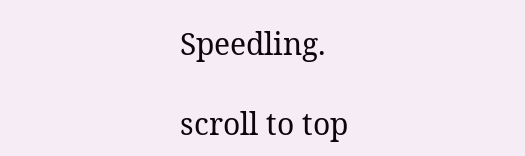Speedling.

scroll to top